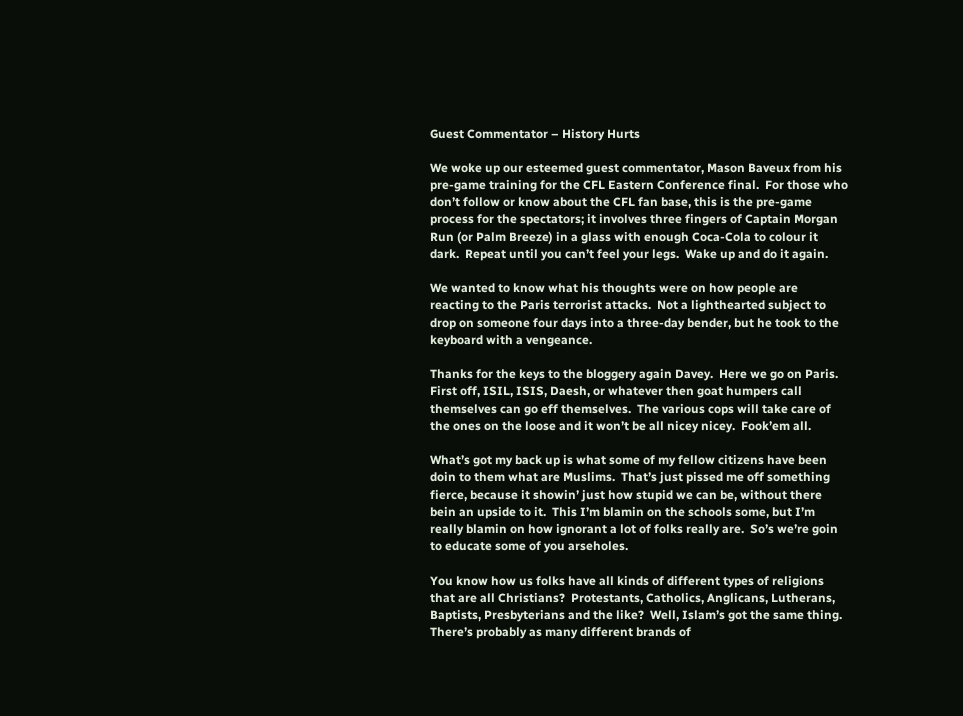Guest Commentator – History Hurts

We woke up our esteemed guest commentator, Mason Baveux from his pre-game training for the CFL Eastern Conference final.  For those who don’t follow or know about the CFL fan base, this is the pre-game process for the spectators; it involves three fingers of Captain Morgan Run (or Palm Breeze) in a glass with enough Coca-Cola to colour it dark.  Repeat until you can’t feel your legs.  Wake up and do it again.

We wanted to know what his thoughts were on how people are reacting to the Paris terrorist attacks.  Not a lighthearted subject to drop on someone four days into a three-day bender, but he took to the keyboard with a vengeance.

Thanks for the keys to the bloggery again Davey.  Here we go on Paris.  First off, ISIL, ISIS, Daesh, or whatever then goat humpers call themselves can go eff themselves.  The various cops will take care of the ones on the loose and it won’t be all nicey nicey.  Fook’em all.

What’s got my back up is what some of my fellow citizens have been doin to them what are Muslims.  That’s just pissed me off something fierce, because it showin’ just how stupid we can be, without there bein an upside to it.  This I’m blamin on the schools some, but I’m really blamin on how ignorant a lot of folks really are.  So’s we’re goin to educate some of you arseholes.

You know how us folks have all kinds of different types of religions that are all Christians?  Protestants, Catholics, Anglicans, Lutherans, Baptists, Presbyterians and the like?  Well, Islam’s got the same thing.  There’s probably as many different brands of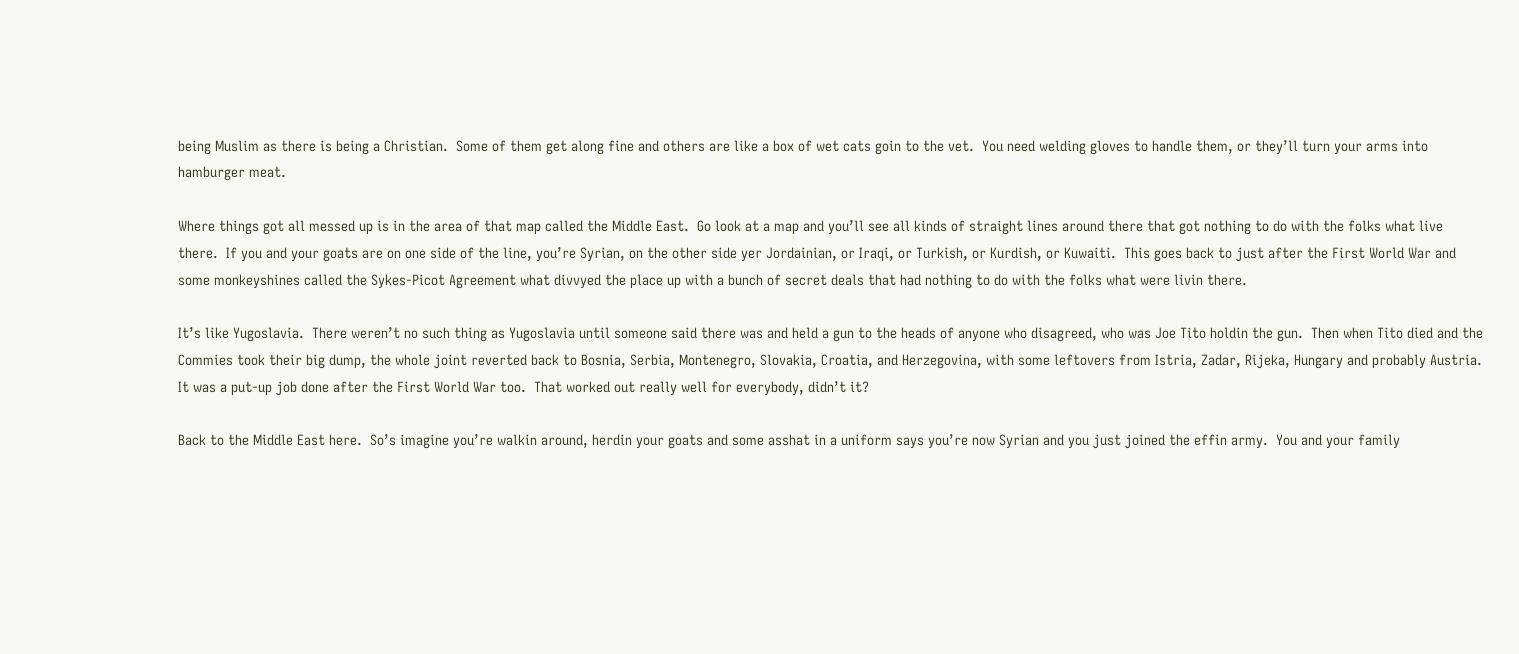being Muslim as there is being a Christian.  Some of them get along fine and others are like a box of wet cats goin to the vet.  You need welding gloves to handle them, or they’ll turn your arms into hamburger meat.

Where things got all messed up is in the area of that map called the Middle East.  Go look at a map and you’ll see all kinds of straight lines around there that got nothing to do with the folks what live there.  If you and your goats are on one side of the line, you’re Syrian, on the other side yer Jordainian, or Iraqi, or Turkish, or Kurdish, or Kuwaiti.  This goes back to just after the First World War and some monkeyshines called the Sykes-Picot Agreement what divvyed the place up with a bunch of secret deals that had nothing to do with the folks what were livin there.

It’s like Yugoslavia.  There weren’t no such thing as Yugoslavia until someone said there was and held a gun to the heads of anyone who disagreed, who was Joe Tito holdin the gun.  Then when Tito died and the Commies took their big dump, the whole joint reverted back to Bosnia, Serbia, Montenegro, Slovakia, Croatia, and Herzegovina, with some leftovers from Istria, Zadar, Rijeka, Hungary and probably Austria.  It was a put-up job done after the First World War too.  That worked out really well for everybody, didn’t it?

Back to the Middle East here.  So’s imagine you’re walkin around, herdin your goats and some asshat in a uniform says you’re now Syrian and you just joined the effin army.  You and your family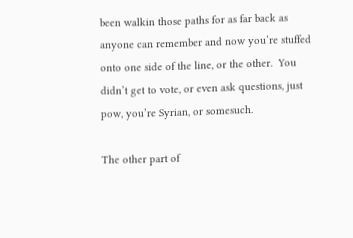been walkin those paths for as far back as anyone can remember and now you’re stuffed onto one side of the line, or the other.  You didn’t get to vote, or even ask questions, just pow, you’re Syrian, or somesuch.

The other part of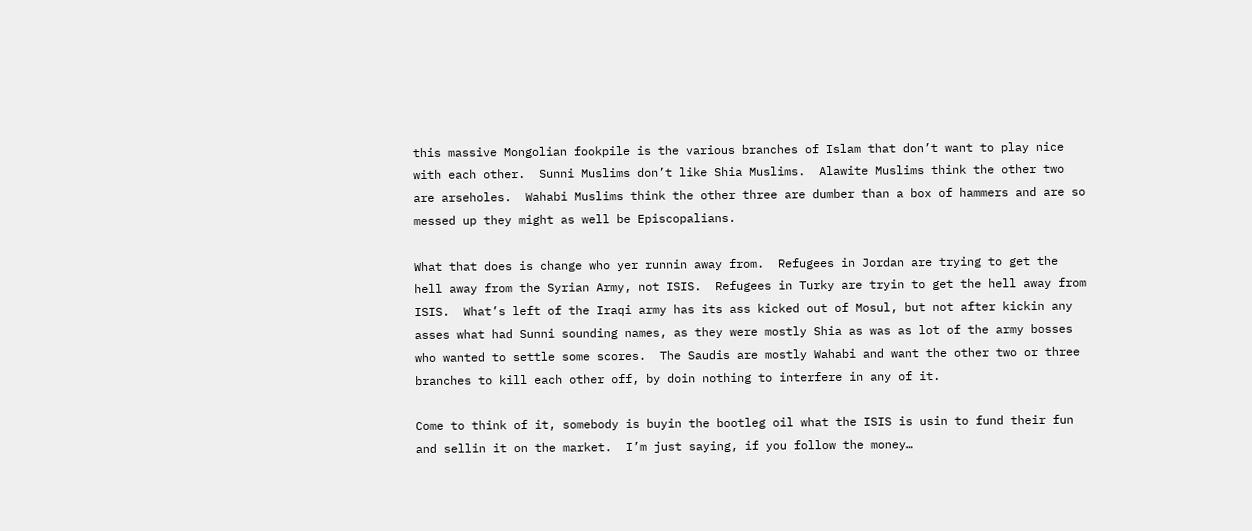this massive Mongolian fookpile is the various branches of Islam that don’t want to play nice with each other.  Sunni Muslims don’t like Shia Muslims.  Alawite Muslims think the other two are arseholes.  Wahabi Muslims think the other three are dumber than a box of hammers and are so messed up they might as well be Episcopalians.

What that does is change who yer runnin away from.  Refugees in Jordan are trying to get the hell away from the Syrian Army, not ISIS.  Refugees in Turky are tryin to get the hell away from ISIS.  What’s left of the Iraqi army has its ass kicked out of Mosul, but not after kickin any asses what had Sunni sounding names, as they were mostly Shia as was as lot of the army bosses who wanted to settle some scores.  The Saudis are mostly Wahabi and want the other two or three branches to kill each other off, by doin nothing to interfere in any of it.

Come to think of it, somebody is buyin the bootleg oil what the ISIS is usin to fund their fun and sellin it on the market.  I’m just saying, if you follow the money…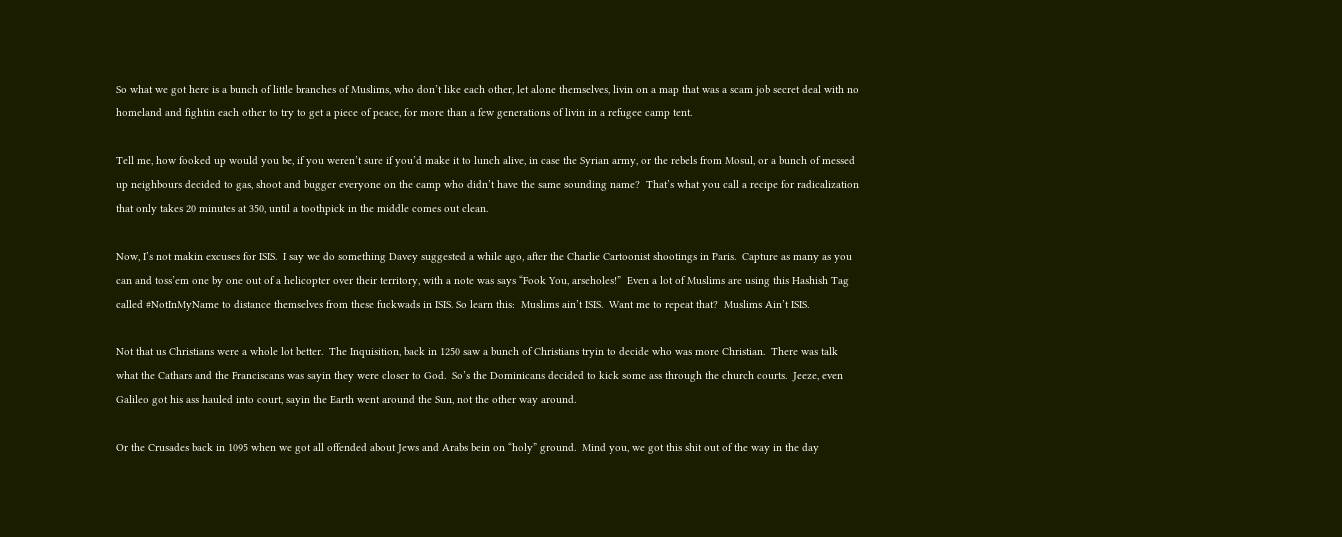So what we got here is a bunch of little branches of Muslims, who don’t like each other, let alone themselves, livin on a map that was a scam job secret deal with no homeland and fightin each other to try to get a piece of peace, for more than a few generations of livin in a refugee camp tent.

Tell me, how fooked up would you be, if you weren’t sure if you’d make it to lunch alive, in case the Syrian army, or the rebels from Mosul, or a bunch of messed up neighbours decided to gas, shoot and bugger everyone on the camp who didn’t have the same sounding name?  That’s what you call a recipe for radicalization that only takes 20 minutes at 350, until a toothpick in the middle comes out clean.

Now, I’s not makin excuses for ISIS.  I say we do something Davey suggested a while ago, after the Charlie Cartoonist shootings in Paris.  Capture as many as you can and toss’em one by one out of a helicopter over their territory, with a note was says “Fook You, arseholes!”  Even a lot of Muslims are using this Hashish Tag called #NotInMyName to distance themselves from these fuckwads in ISIS. So learn this:  Muslims ain’t ISIS.  Want me to repeat that?  Muslims Ain’t ISIS.

Not that us Christians were a whole lot better.  The Inquisition, back in 1250 saw a bunch of Christians tryin to decide who was more Christian.  There was talk what the Cathars and the Franciscans was sayin they were closer to God.  So’s the Dominicans decided to kick some ass through the church courts.  Jeeze, even Galileo got his ass hauled into court, sayin the Earth went around the Sun, not the other way around.

Or the Crusades back in 1095 when we got all offended about Jews and Arabs bein on “holy” ground.  Mind you, we got this shit out of the way in the day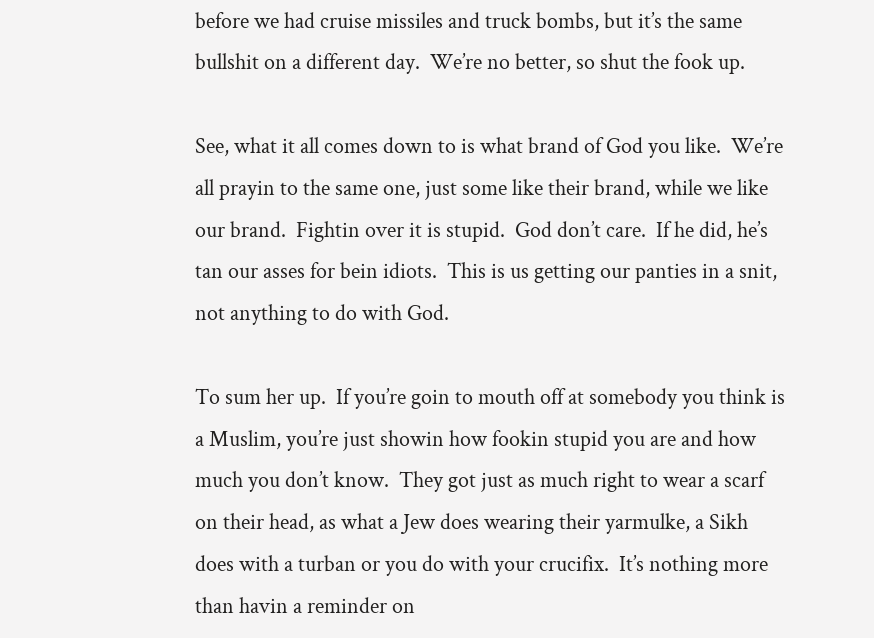before we had cruise missiles and truck bombs, but it’s the same bullshit on a different day.  We’re no better, so shut the fook up.

See, what it all comes down to is what brand of God you like.  We’re all prayin to the same one, just some like their brand, while we like our brand.  Fightin over it is stupid.  God don’t care.  If he did, he’s tan our asses for bein idiots.  This is us getting our panties in a snit, not anything to do with God.

To sum her up.  If you’re goin to mouth off at somebody you think is a Muslim, you’re just showin how fookin stupid you are and how much you don’t know.  They got just as much right to wear a scarf on their head, as what a Jew does wearing their yarmulke, a Sikh does with a turban or you do with your crucifix.  It’s nothing more than havin a reminder on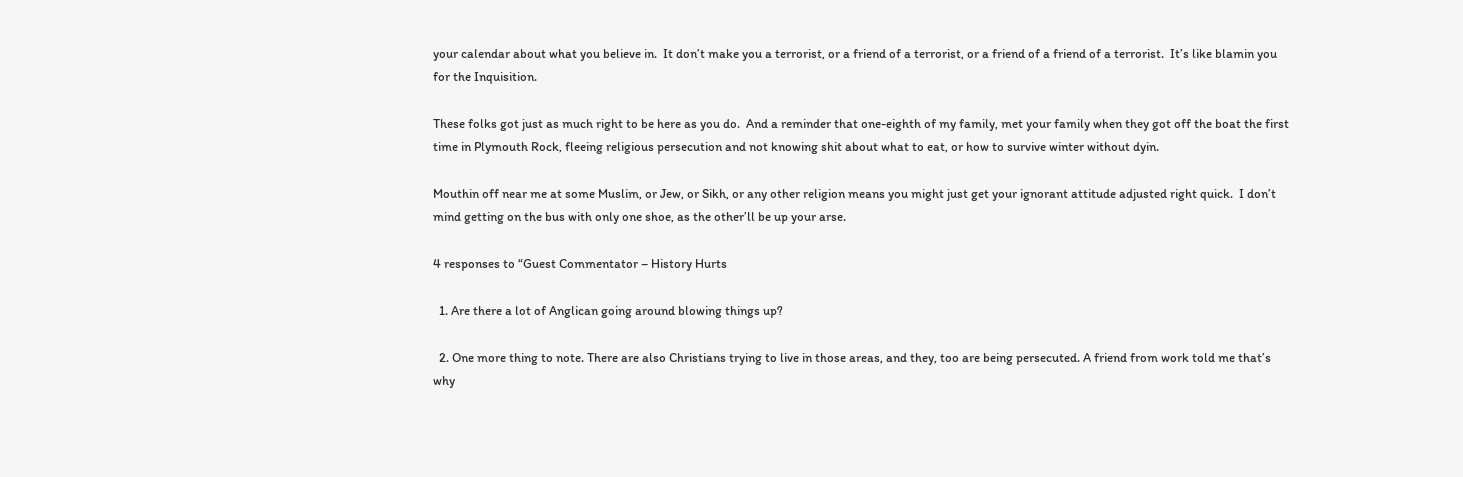your calendar about what you believe in.  It don’t make you a terrorist, or a friend of a terrorist, or a friend of a friend of a terrorist.  It’s like blamin you for the Inquisition.

These folks got just as much right to be here as you do.  And a reminder that one-eighth of my family, met your family when they got off the boat the first time in Plymouth Rock, fleeing religious persecution and not knowing shit about what to eat, or how to survive winter without dyin.

Mouthin off near me at some Muslim, or Jew, or Sikh, or any other religion means you might just get your ignorant attitude adjusted right quick.  I don’t mind getting on the bus with only one shoe, as the other’ll be up your arse.

4 responses to “Guest Commentator – History Hurts

  1. Are there a lot of Anglican going around blowing things up?

  2. One more thing to note. There are also Christians trying to live in those areas, and they, too are being persecuted. A friend from work told me that’s why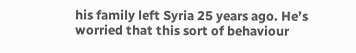his family left Syria 25 years ago. He’s worried that this sort of behaviour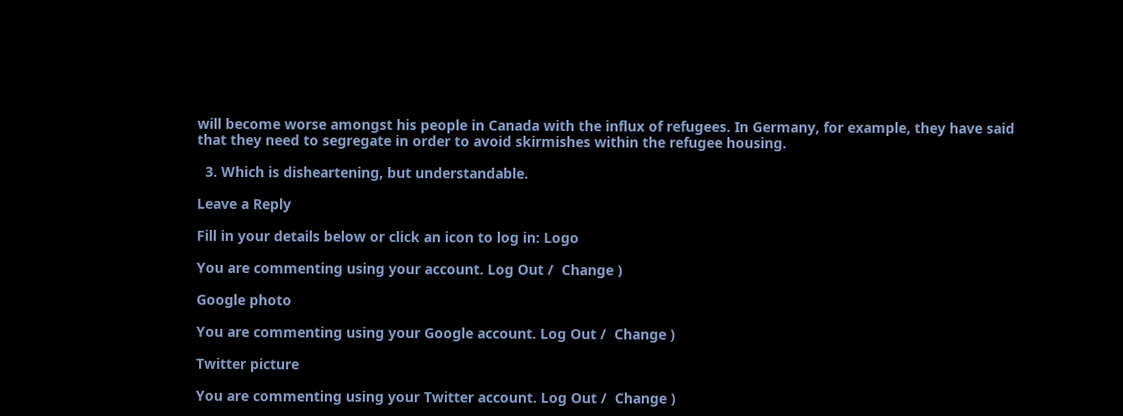will become worse amongst his people in Canada with the influx of refugees. In Germany, for example, they have said that they need to segregate in order to avoid skirmishes within the refugee housing.

  3. Which is disheartening, but understandable.

Leave a Reply

Fill in your details below or click an icon to log in: Logo

You are commenting using your account. Log Out /  Change )

Google photo

You are commenting using your Google account. Log Out /  Change )

Twitter picture

You are commenting using your Twitter account. Log Out /  Change )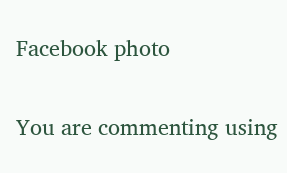Facebook photo

You are commenting using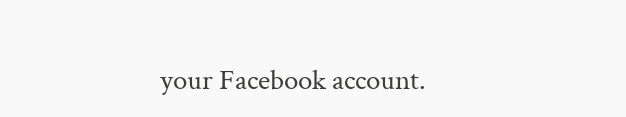your Facebook account.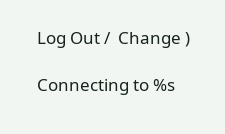Log Out /  Change )

Connecting to %s